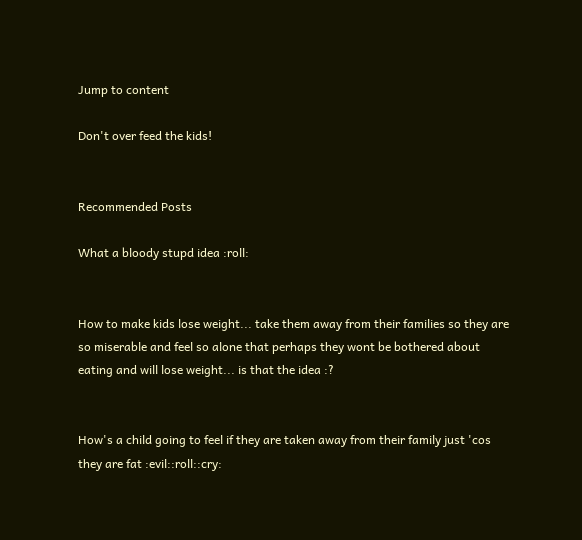Jump to content

Don't over feed the kids!


Recommended Posts

What a bloody stupd idea :roll:


How to make kids lose weight... take them away from their families so they are so miserable and feel so alone that perhaps they wont be bothered about eating and will lose weight... is that the idea :?


How's a child going to feel if they are taken away from their family just 'cos they are fat :evil::roll::cry: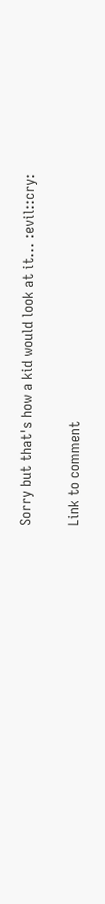Sorry but that's how a kid would look at it... :evil::cry:

Link to comment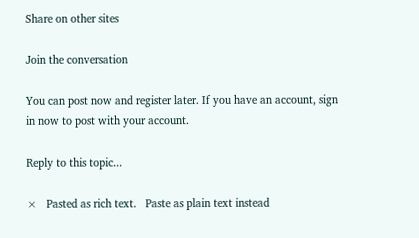Share on other sites

Join the conversation

You can post now and register later. If you have an account, sign in now to post with your account.

Reply to this topic...

×   Pasted as rich text.   Paste as plain text instead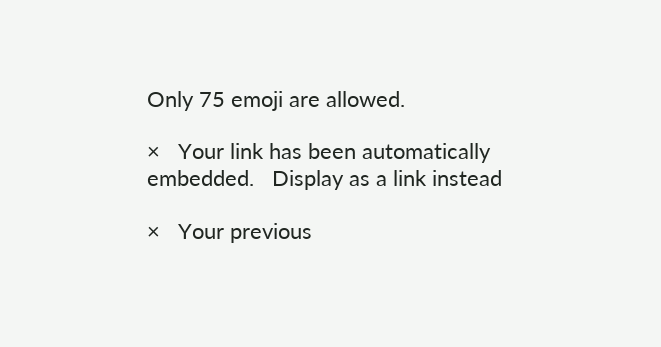Only 75 emoji are allowed.

×   Your link has been automatically embedded.   Display as a link instead

×   Your previous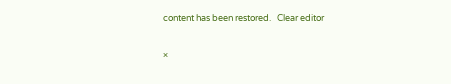content has been restored.   Clear editor

×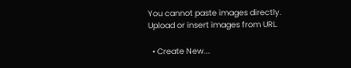You cannot paste images directly. Upload or insert images from URL.

  • Create New...